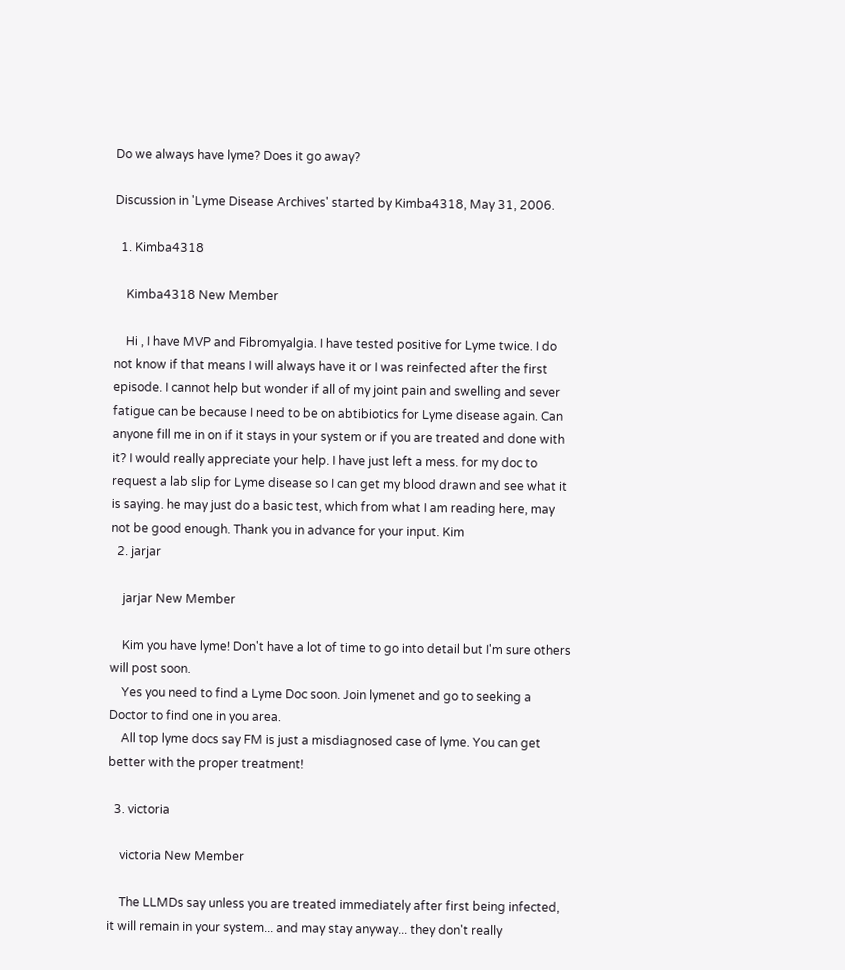Do we always have lyme? Does it go away?

Discussion in 'Lyme Disease Archives' started by Kimba4318, May 31, 2006.

  1. Kimba4318

    Kimba4318 New Member

    Hi , I have MVP and Fibromyalgia. I have tested positive for Lyme twice. I do not know if that means I will always have it or I was reinfected after the first episode. I cannot help but wonder if all of my joint pain and swelling and sever fatigue can be because I need to be on abtibiotics for Lyme disease again. Can anyone fill me in on if it stays in your system or if you are treated and done with it? I would really appreciate your help. I have just left a mess. for my doc to request a lab slip for Lyme disease so I can get my blood drawn and see what it is saying. he may just do a basic test, which from what I am reading here, may not be good enough. Thank you in advance for your input. Kim
  2. jarjar

    jarjar New Member

    Kim you have lyme! Don't have a lot of time to go into detail but I'm sure others will post soon.
    Yes you need to find a Lyme Doc soon. Join lymenet and go to seeking a Doctor to find one in you area.
    All top lyme docs say FM is just a misdiagnosed case of lyme. You can get better with the proper treatment!

  3. victoria

    victoria New Member

    The LLMDs say unless you are treated immediately after first being infected, it will remain in your system... and may stay anyway... they don't really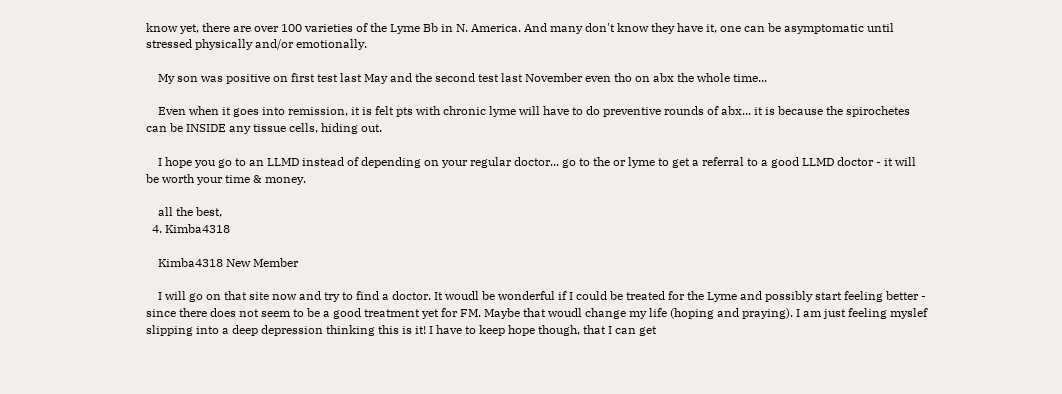know yet, there are over 100 varieties of the Lyme Bb in N. America. And many don't know they have it, one can be asymptomatic until stressed physically and/or emotionally.

    My son was positive on first test last May and the second test last November even tho on abx the whole time...

    Even when it goes into remission, it is felt pts with chronic lyme will have to do preventive rounds of abx... it is because the spirochetes can be INSIDE any tissue cells, hiding out.

    I hope you go to an LLMD instead of depending on your regular doctor... go to the or lyme to get a referral to a good LLMD doctor - it will be worth your time & money.

    all the best,
  4. Kimba4318

    Kimba4318 New Member

    I will go on that site now and try to find a doctor. It woudl be wonderful if I could be treated for the Lyme and possibly start feeling better - since there does not seem to be a good treatment yet for FM. Maybe that woudl change my life (hoping and praying). I am just feeling myslef slipping into a deep depression thinking this is it! I have to keep hope though, that I can get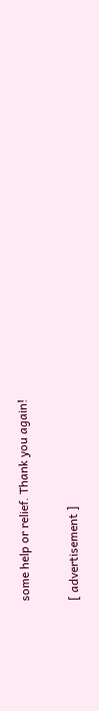some help or relief. Thank you again!

[ advertisement ]